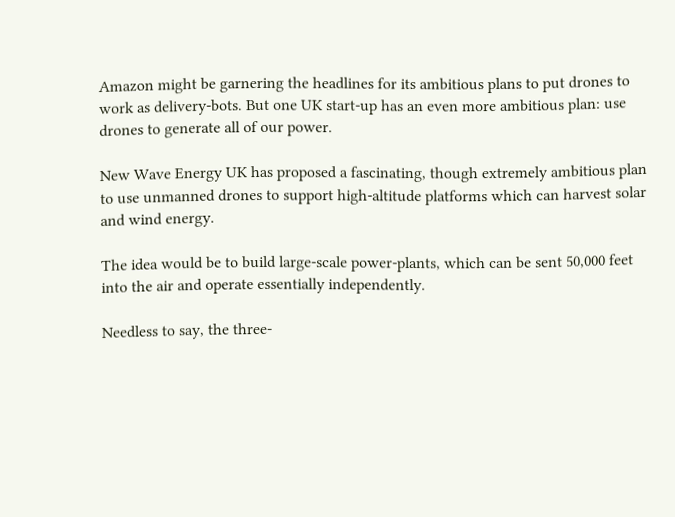Amazon might be garnering the headlines for its ambitious plans to put drones to work as delivery-bots. But one UK start-up has an even more ambitious plan: use drones to generate all of our power.

New Wave Energy UK has proposed a fascinating, though extremely ambitious plan to use unmanned drones to support high-altitude platforms which can harvest solar and wind energy.

The idea would be to build large-scale power-plants, which can be sent 50,000 feet into the air and operate essentially independently.

Needless to say, the three-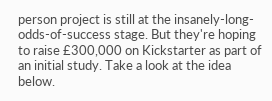person project is still at the insanely-long-odds-of-success stage. But they're hoping to raise £300,000 on Kickstarter as part of an initial study. Take a look at the idea below.